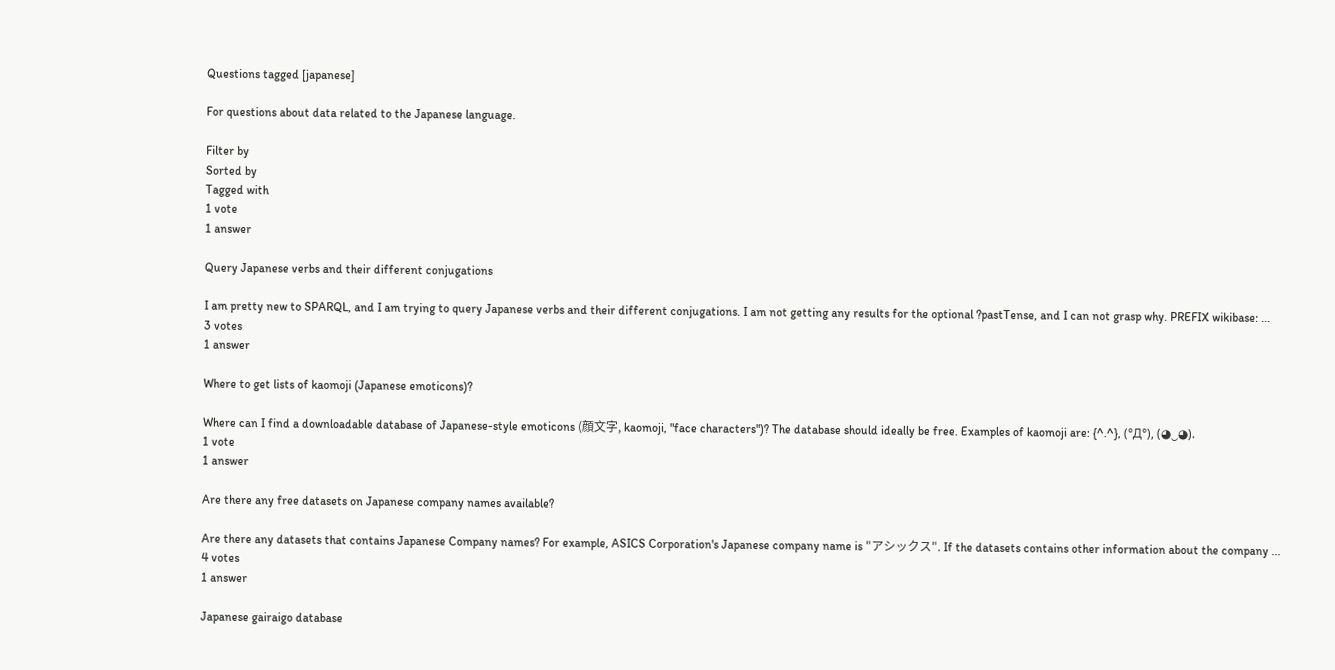Questions tagged [japanese]

For questions about data related to the Japanese language.

Filter by
Sorted by
Tagged with
1 vote
1 answer

Query Japanese verbs and their different conjugations

I am pretty new to SPARQL, and I am trying to query Japanese verbs and their different conjugations. I am not getting any results for the optional ?pastTense, and I can not grasp why. PREFIX wikibase: ...
3 votes
1 answer

Where to get lists of kaomoji (Japanese emoticons)?

Where can I find a downloadable database of Japanese-style emoticons (顔文字, kaomoji, "face characters")? The database should ideally be free. Examples of kaomoji are: {^.^}, (°Д°), (◕‿◕).
1 vote
1 answer

Are there any free datasets on Japanese company names available?

Are there any datasets that contains Japanese Company names? For example, ASICS Corporation's Japanese company name is "アシックス". If the datasets contains other information about the company ...
4 votes
1 answer

Japanese gairaigo database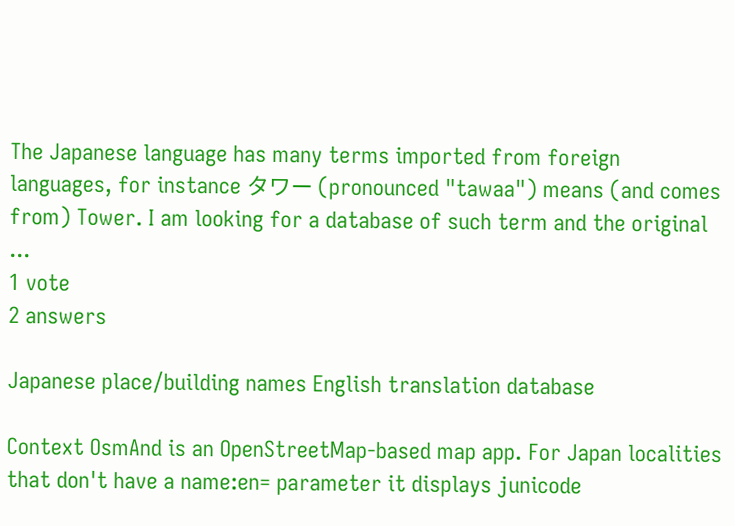The Japanese language has many terms imported from foreign languages, for instance タワー (pronounced "tawaa") means (and comes from) Tower. I am looking for a database of such term and the original ...
1 vote
2 answers

Japanese place/building names English translation database

Context OsmAnd is an OpenStreetMap-based map app. For Japan localities that don't have a name:en= parameter it displays junicode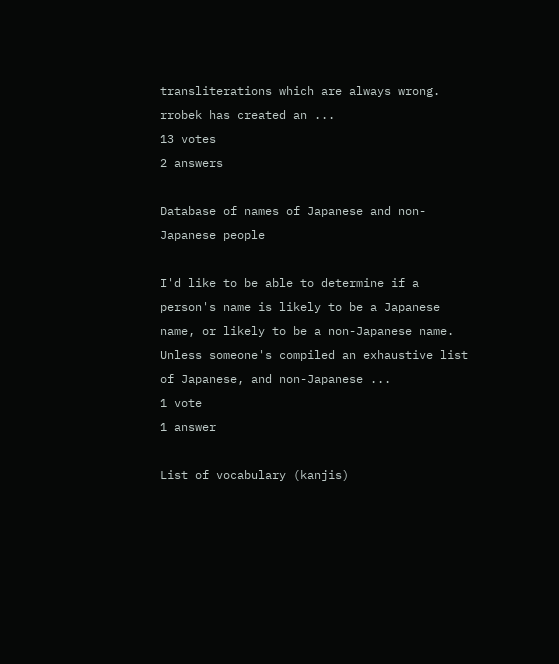transliterations which are always wrong. rrobek has created an ...
13 votes
2 answers

Database of names of Japanese and non-Japanese people

I'd like to be able to determine if a person's name is likely to be a Japanese name, or likely to be a non-Japanese name. Unless someone's compiled an exhaustive list of Japanese, and non-Japanese ...
1 vote
1 answer

List of vocabulary (kanjis)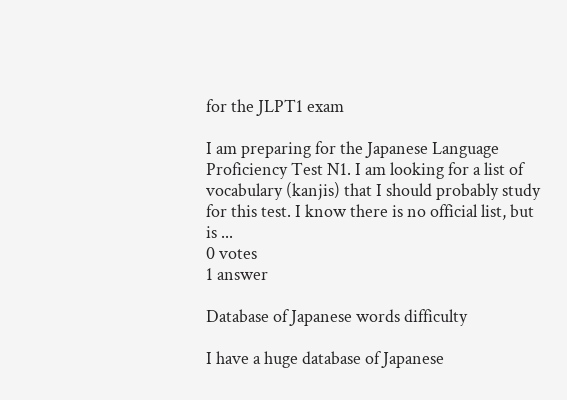for the JLPT1 exam

I am preparing for the Japanese Language Proficiency Test N1. I am looking for a list of vocabulary (kanjis) that I should probably study for this test. I know there is no official list, but is ...
0 votes
1 answer

Database of Japanese words difficulty

I have a huge database of Japanese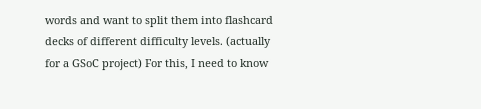words and want to split them into flashcard decks of different difficulty levels. (actually for a GSoC project) For this, I need to know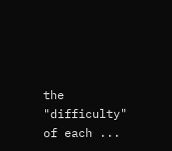the "difficulty" of each ...